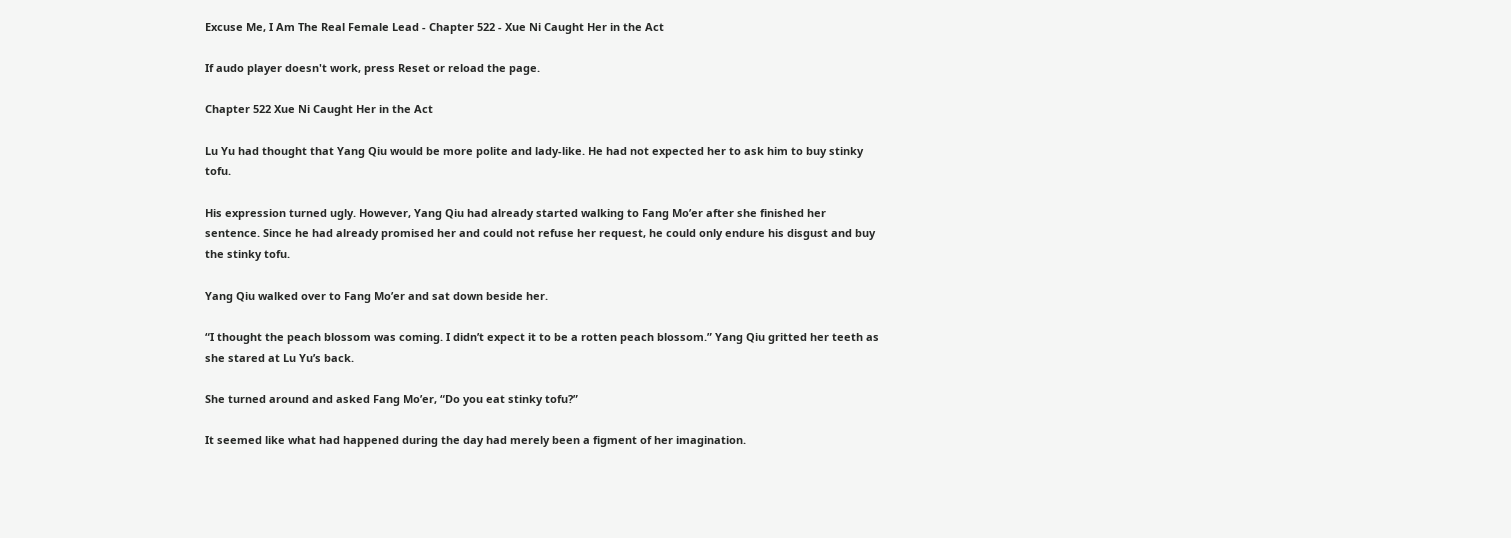Excuse Me, I Am The Real Female Lead - Chapter 522 - Xue Ni Caught Her in the Act

If audo player doesn't work, press Reset or reload the page.

Chapter 522 Xue Ni Caught Her in the Act

Lu Yu had thought that Yang Qiu would be more polite and lady-like. He had not expected her to ask him to buy stinky tofu.

His expression turned ugly. However, Yang Qiu had already started walking to Fang Mo’er after she finished her sentence. Since he had already promised her and could not refuse her request, he could only endure his disgust and buy the stinky tofu.

Yang Qiu walked over to Fang Mo’er and sat down beside her.

“I thought the peach blossom was coming. I didn’t expect it to be a rotten peach blossom.” Yang Qiu gritted her teeth as she stared at Lu Yu’s back.

She turned around and asked Fang Mo’er, “Do you eat stinky tofu?”

It seemed like what had happened during the day had merely been a figment of her imagination.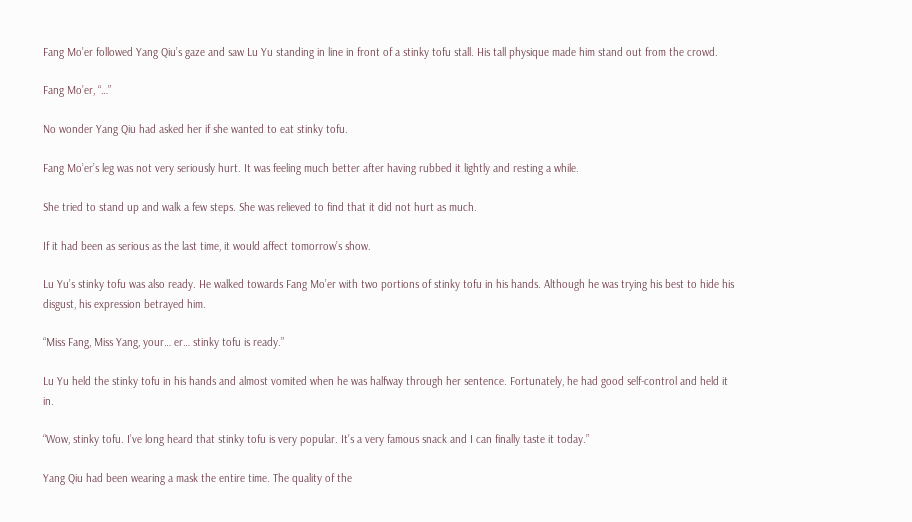Fang Mo’er followed Yang Qiu’s gaze and saw Lu Yu standing in line in front of a stinky tofu stall. His tall physique made him stand out from the crowd.

Fang Mo’er, “…”

No wonder Yang Qiu had asked her if she wanted to eat stinky tofu.

Fang Mo’er’s leg was not very seriously hurt. It was feeling much better after having rubbed it lightly and resting a while.

She tried to stand up and walk a few steps. She was relieved to find that it did not hurt as much.

If it had been as serious as the last time, it would affect tomorrow’s show.

Lu Yu’s stinky tofu was also ready. He walked towards Fang Mo’er with two portions of stinky tofu in his hands. Although he was trying his best to hide his disgust, his expression betrayed him.

“Miss Fang, Miss Yang, your… er… stinky tofu is ready.”

Lu Yu held the stinky tofu in his hands and almost vomited when he was halfway through her sentence. Fortunately, he had good self-control and held it in.

“Wow, stinky tofu. I’ve long heard that stinky tofu is very popular. It’s a very famous snack and I can finally taste it today.”

Yang Qiu had been wearing a mask the entire time. The quality of the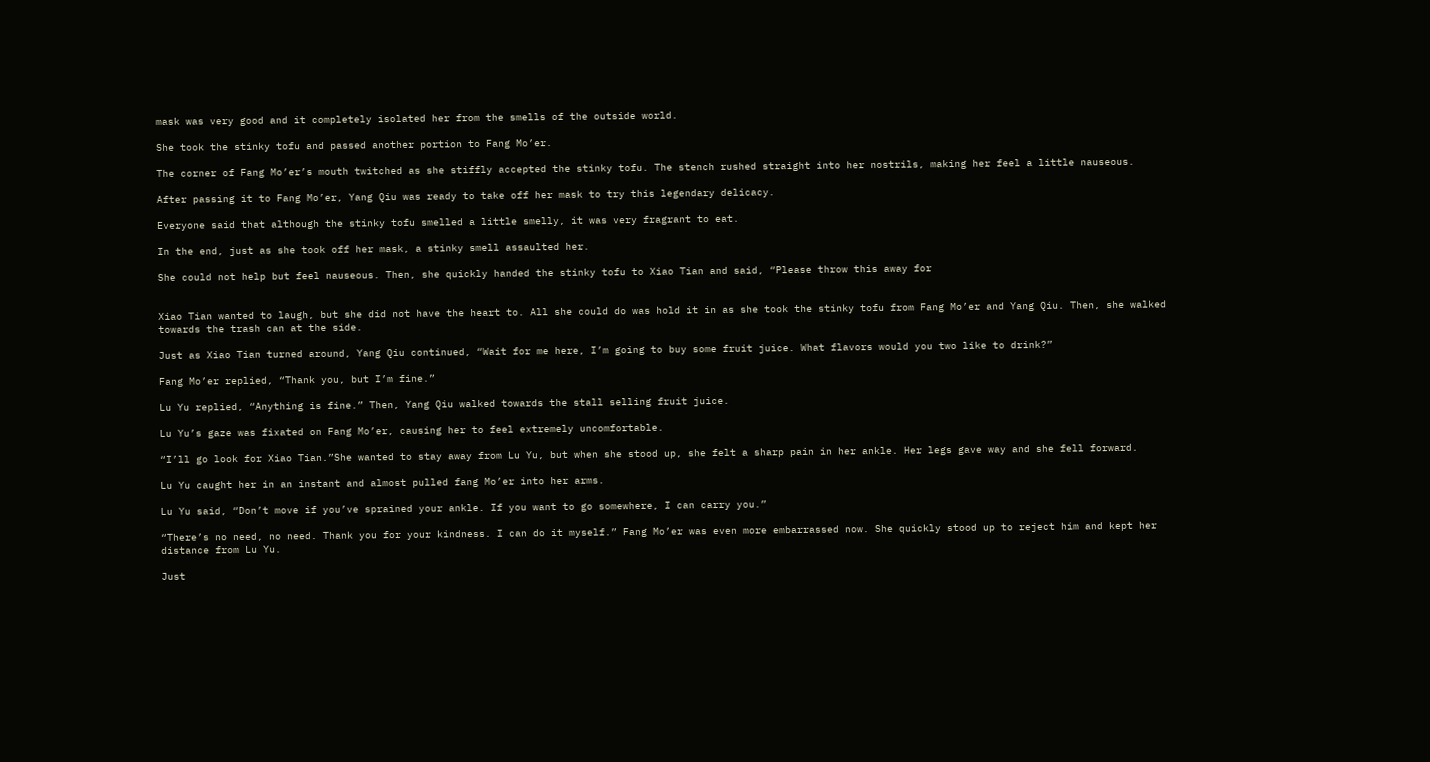mask was very good and it completely isolated her from the smells of the outside world.

She took the stinky tofu and passed another portion to Fang Mo’er.

The corner of Fang Mo’er’s mouth twitched as she stiffly accepted the stinky tofu. The stench rushed straight into her nostrils, making her feel a little nauseous.

After passing it to Fang Mo’er, Yang Qiu was ready to take off her mask to try this legendary delicacy.

Everyone said that although the stinky tofu smelled a little smelly, it was very fragrant to eat.

In the end, just as she took off her mask, a stinky smell assaulted her.

She could not help but feel nauseous. Then, she quickly handed the stinky tofu to Xiao Tian and said, “Please throw this away for


Xiao Tian wanted to laugh, but she did not have the heart to. All she could do was hold it in as she took the stinky tofu from Fang Mo’er and Yang Qiu. Then, she walked towards the trash can at the side.

Just as Xiao Tian turned around, Yang Qiu continued, “Wait for me here, I’m going to buy some fruit juice. What flavors would you two like to drink?”

Fang Mo’er replied, “Thank you, but I’m fine.”

Lu Yu replied, “Anything is fine.” Then, Yang Qiu walked towards the stall selling fruit juice.

Lu Yu’s gaze was fixated on Fang Mo’er, causing her to feel extremely uncomfortable.

“I’ll go look for Xiao Tian.”She wanted to stay away from Lu Yu, but when she stood up, she felt a sharp pain in her ankle. Her legs gave way and she fell forward.

Lu Yu caught her in an instant and almost pulled fang Mo’er into her arms.

Lu Yu said, “Don’t move if you’ve sprained your ankle. If you want to go somewhere, I can carry you.”

“There’s no need, no need. Thank you for your kindness. I can do it myself.” Fang Mo’er was even more embarrassed now. She quickly stood up to reject him and kept her distance from Lu Yu.

Just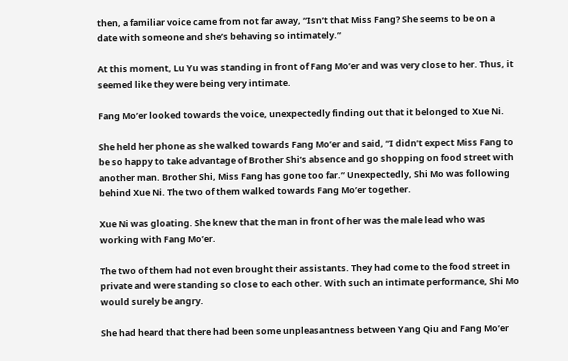then, a familiar voice came from not far away, “Isn’t that Miss Fang? She seems to be on a date with someone and she’s behaving so intimately.”

At this moment, Lu Yu was standing in front of Fang Mo’er and was very close to her. Thus, it seemed like they were being very intimate.

Fang Mo’er looked towards the voice, unexpectedly finding out that it belonged to Xue Ni.

She held her phone as she walked towards Fang Mo’er and said, “I didn’t expect Miss Fang to be so happy to take advantage of Brother Shi’s absence and go shopping on food street with another man. Brother Shi, Miss Fang has gone too far.” Unexpectedly, Shi Mo was following behind Xue Ni. The two of them walked towards Fang Mo’er together.

Xue Ni was gloating. She knew that the man in front of her was the male lead who was working with Fang Mo’er.

The two of them had not even brought their assistants. They had come to the food street in private and were standing so close to each other. With such an intimate performance, Shi Mo would surely be angry.

She had heard that there had been some unpleasantness between Yang Qiu and Fang Mo’er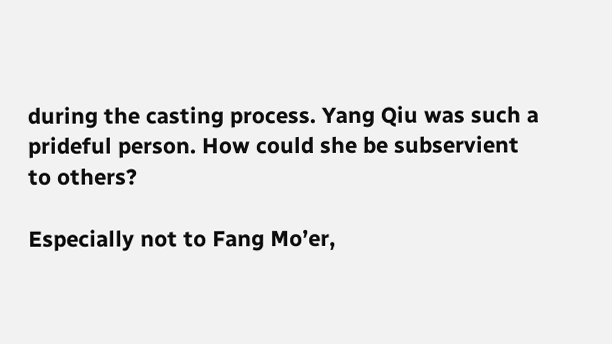during the casting process. Yang Qiu was such a prideful person. How could she be subservient to others?

Especially not to Fang Mo’er,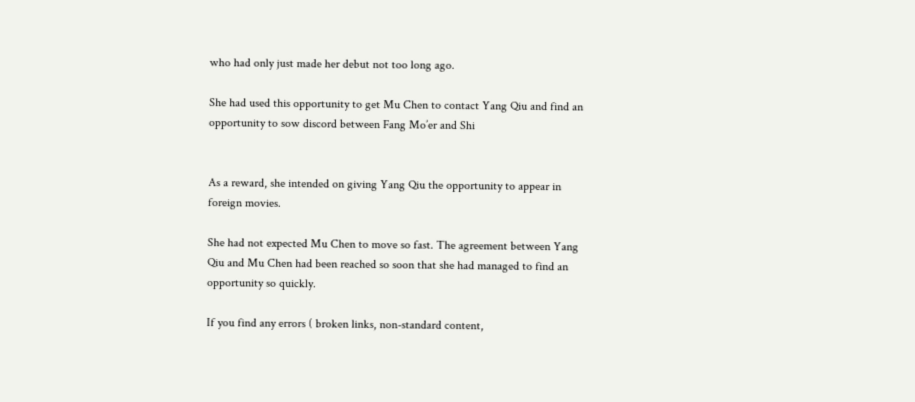who had only just made her debut not too long ago.

She had used this opportunity to get Mu Chen to contact Yang Qiu and find an opportunity to sow discord between Fang Mo’er and Shi


As a reward, she intended on giving Yang Qiu the opportunity to appear in foreign movies.

She had not expected Mu Chen to move so fast. The agreement between Yang Qiu and Mu Chen had been reached so soon that she had managed to find an opportunity so quickly.

If you find any errors ( broken links, non-standard content,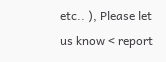etc.. ), Please let us know < report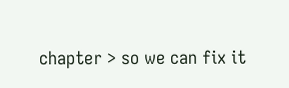chapter > so we can fix it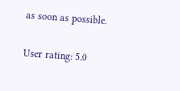as soon as possible.

User rating: 5.0